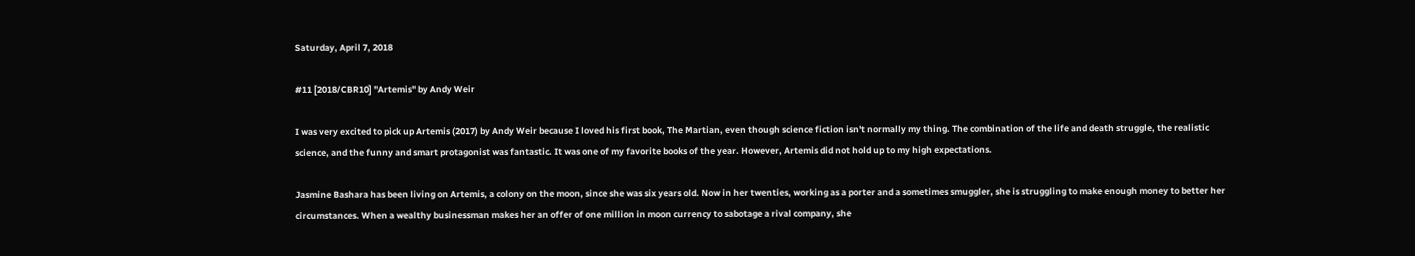Saturday, April 7, 2018

#11 [2018/CBR10] "Artemis" by Andy Weir

I was very excited to pick up Artemis (2017) by Andy Weir because I loved his first book, The Martian, even though science fiction isn't normally my thing. The combination of the life and death struggle, the realistic science, and the funny and smart protagonist was fantastic. It was one of my favorite books of the year. However, Artemis did not hold up to my high expectations.

Jasmine Bashara has been living on Artemis, a colony on the moon, since she was six years old. Now in her twenties, working as a porter and a sometimes smuggler, she is struggling to make enough money to better her circumstances. When a wealthy businessman makes her an offer of one million in moon currency to sabotage a rival company, she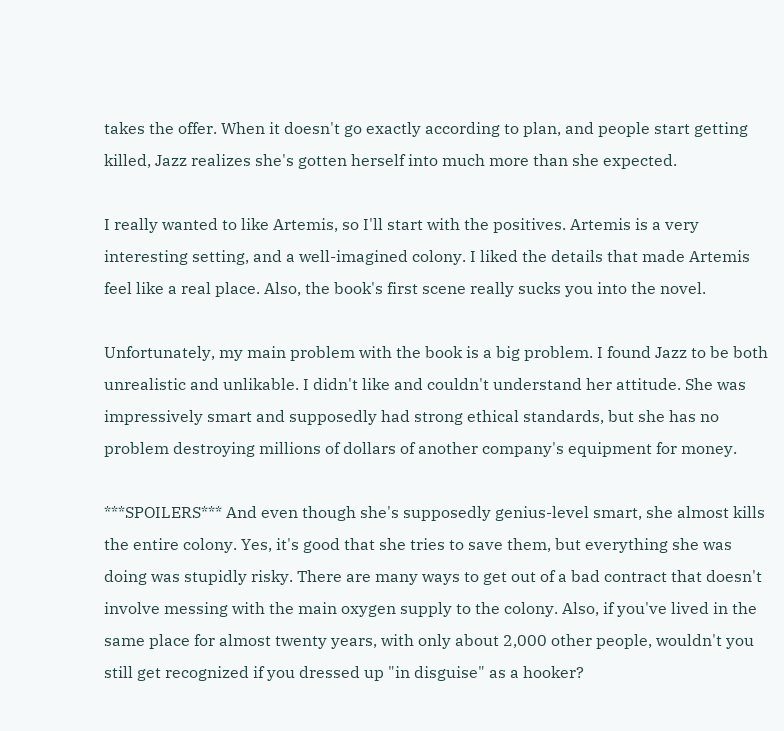takes the offer. When it doesn't go exactly according to plan, and people start getting killed, Jazz realizes she's gotten herself into much more than she expected.

I really wanted to like Artemis, so I'll start with the positives. Artemis is a very interesting setting, and a well-imagined colony. I liked the details that made Artemis feel like a real place. Also, the book's first scene really sucks you into the novel.

Unfortunately, my main problem with the book is a big problem. I found Jazz to be both unrealistic and unlikable. I didn't like and couldn't understand her attitude. She was impressively smart and supposedly had strong ethical standards, but she has no problem destroying millions of dollars of another company's equipment for money.

***SPOILERS*** And even though she's supposedly genius-level smart, she almost kills the entire colony. Yes, it's good that she tries to save them, but everything she was doing was stupidly risky. There are many ways to get out of a bad contract that doesn't involve messing with the main oxygen supply to the colony. Also, if you've lived in the same place for almost twenty years, with only about 2,000 other people, wouldn't you still get recognized if you dressed up "in disguise" as a hooker?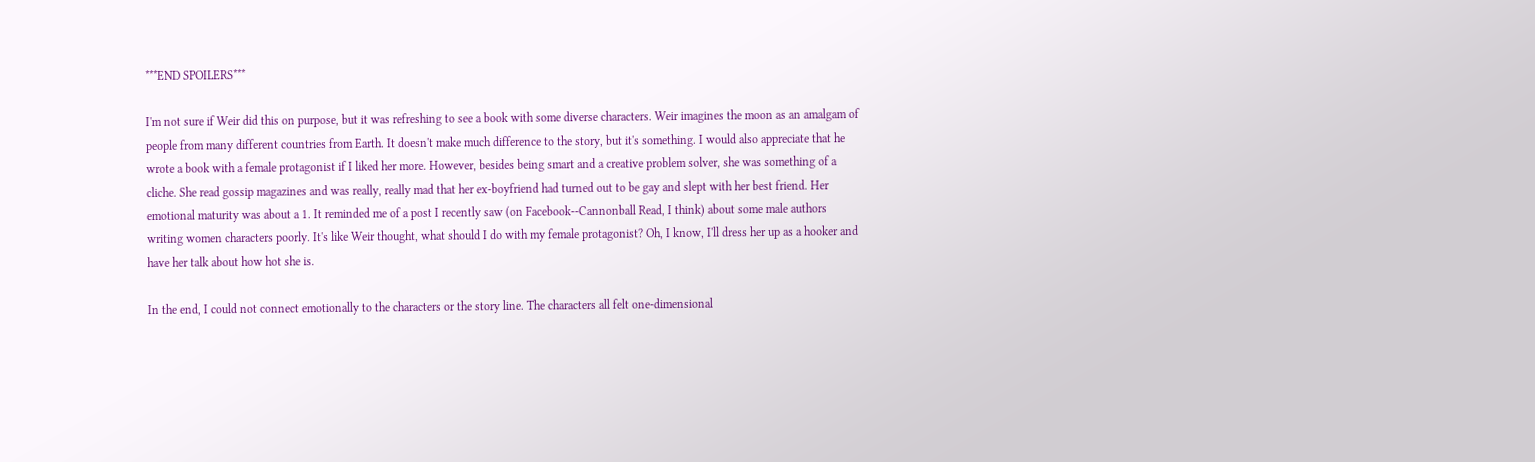***END SPOILERS***

I'm not sure if Weir did this on purpose, but it was refreshing to see a book with some diverse characters. Weir imagines the moon as an amalgam of people from many different countries from Earth. It doesn't make much difference to the story, but it's something. I would also appreciate that he wrote a book with a female protagonist if I liked her more. However, besides being smart and a creative problem solver, she was something of a cliche. She read gossip magazines and was really, really mad that her ex-boyfriend had turned out to be gay and slept with her best friend. Her emotional maturity was about a 1. It reminded me of a post I recently saw (on Facebook--Cannonball Read, I think) about some male authors writing women characters poorly. It's like Weir thought, what should I do with my female protagonist? Oh, I know, I'll dress her up as a hooker and have her talk about how hot she is.

In the end, I could not connect emotionally to the characters or the story line. The characters all felt one-dimensional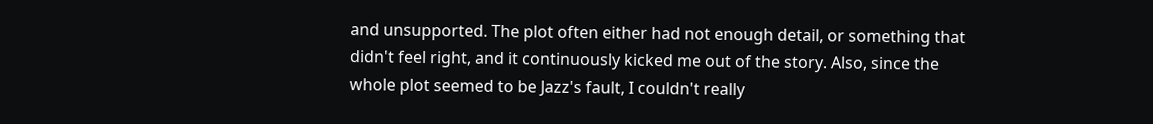and unsupported. The plot often either had not enough detail, or something that didn't feel right, and it continuously kicked me out of the story. Also, since the whole plot seemed to be Jazz's fault, I couldn't really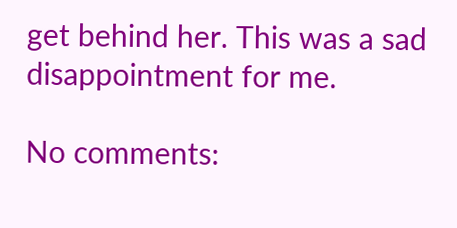get behind her. This was a sad disappointment for me.

No comments: